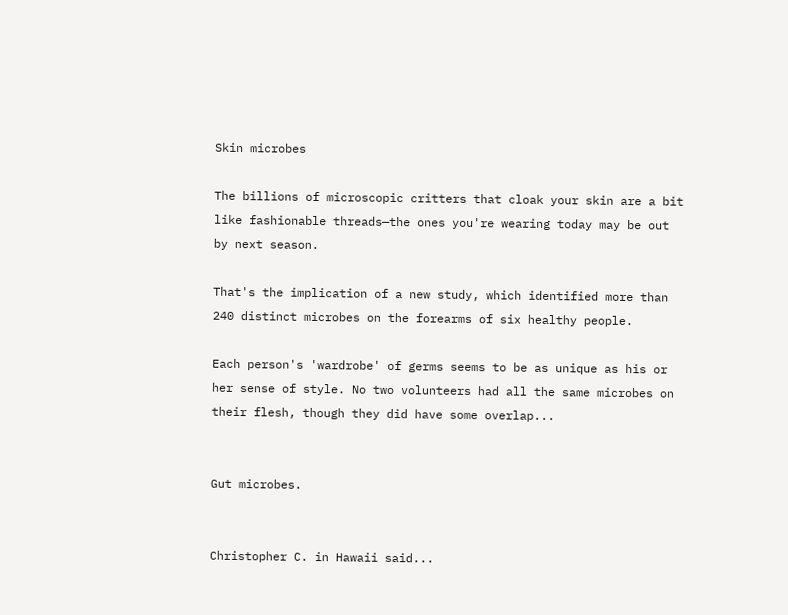Skin microbes

The billions of microscopic critters that cloak your skin are a bit like fashionable threads—the ones you're wearing today may be out by next season.

That's the implication of a new study, which identified more than 240 distinct microbes on the forearms of six healthy people.

Each person's 'wardrobe' of germs seems to be as unique as his or her sense of style. No two volunteers had all the same microbes on their flesh, though they did have some overlap...


Gut microbes.


Christopher C. in Hawaii said...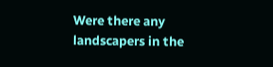Were there any landscapers in the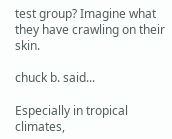test group? Imagine what they have crawling on their skin.

chuck b. said...

Especially in tropical climates,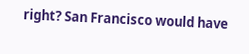right? San Francisco would have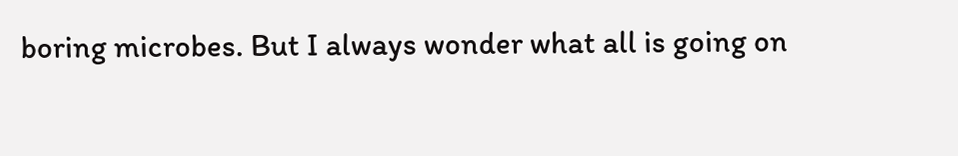boring microbes. But I always wonder what all is going on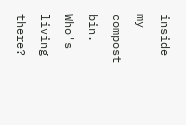inside my compost bin. Who's living there?